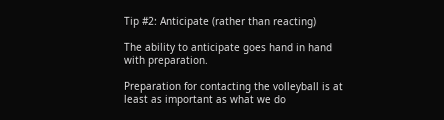Tip #2: Anticipate (rather than reacting)

The ability to anticipate goes hand in hand with preparation.

Preparation for contacting the volleyball is at least as important as what we do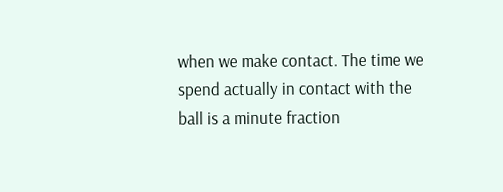when we make contact. The time we spend actually in contact with the ball is a minute fraction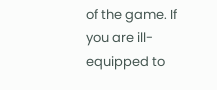of the game. If you are ill-equipped to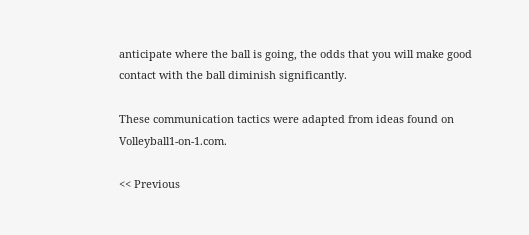anticipate where the ball is going, the odds that you will make good contact with the ball diminish significantly.

These communication tactics were adapted from ideas found on Volleyball1-on-1.com.

<< Previous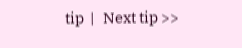tip  |   Next tip >>